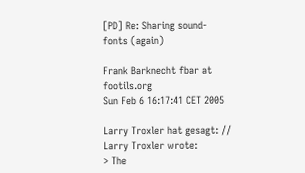[PD] Re: Sharing sound-fonts (again)

Frank Barknecht fbar at footils.org
Sun Feb 6 16:17:41 CET 2005

Larry Troxler hat gesagt: // Larry Troxler wrote:
> The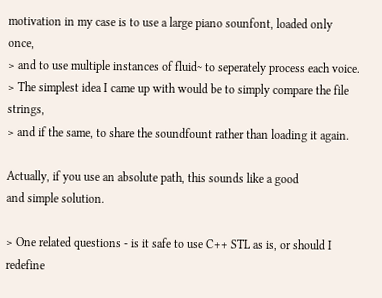motivation in my case is to use a large piano sounfont, loaded only once,
> and to use multiple instances of fluid~ to seperately process each voice.
> The simplest idea I came up with would be to simply compare the file strings,
> and if the same, to share the soundfount rather than loading it again.

Actually, if you use an absolute path, this sounds like a good
and simple solution.

> One related questions - is it safe to use C++ STL as is, or should I redefine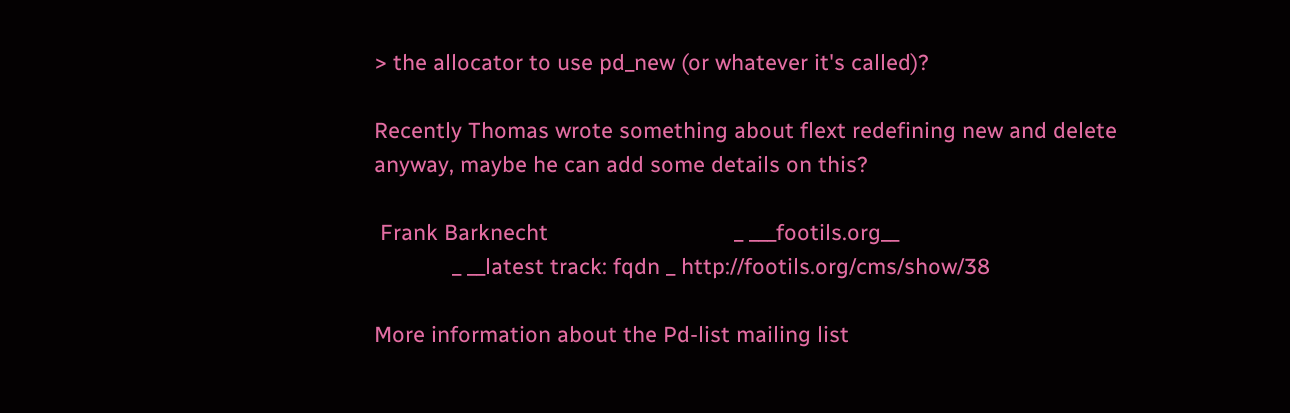> the allocator to use pd_new (or whatever it's called)?

Recently Thomas wrote something about flext redefining new and delete
anyway, maybe he can add some details on this?

 Frank Barknecht                               _ ___footils.org__
             _ __latest track: fqdn _ http://footils.org/cms/show/38

More information about the Pd-list mailing list